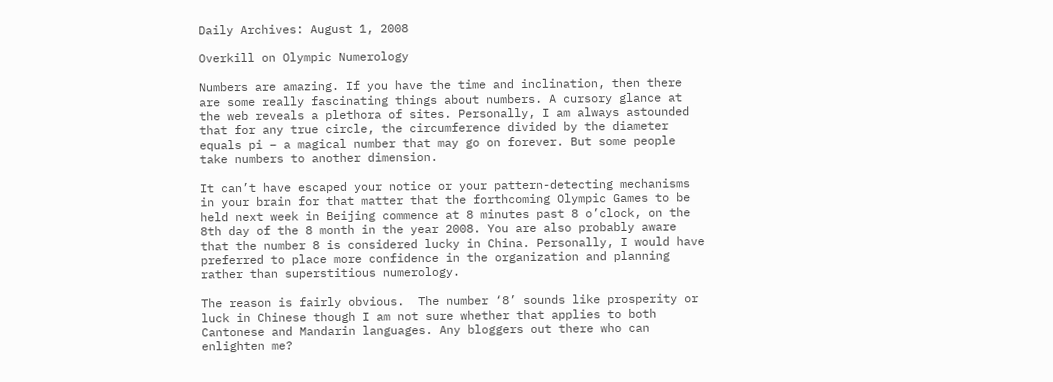Daily Archives: August 1, 2008

Overkill on Olympic Numerology

Numbers are amazing. If you have the time and inclination, then there are some really fascinating things about numbers. A cursory glance at the web reveals a plethora of sites. Personally, I am always astounded that for any true circle, the circumference divided by the diameter equals pi – a magical number that may go on forever. But some people take numbers to another dimension.

It can’t have escaped your notice or your pattern-detecting mechanisms in your brain for that matter that the forthcoming Olympic Games to be held next week in Beijing commence at 8 minutes past 8 o’clock, on the 8th day of the 8 month in the year 2008. You are also probably aware that the number 8 is considered lucky in China. Personally, I would have preferred to place more confidence in the organization and planning rather than superstitious numerology.

The reason is fairly obvious.  The number ‘8’ sounds like prosperity or luck in Chinese though I am not sure whether that applies to both Cantonese and Mandarin languages. Any bloggers out there who can enlighten me?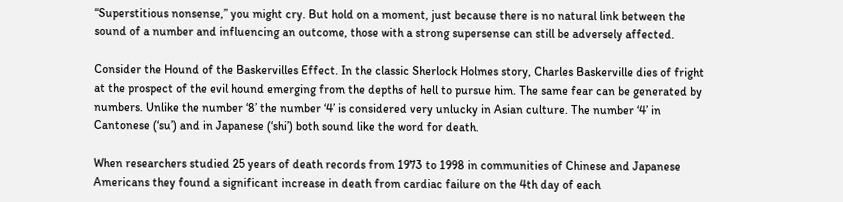“Superstitious nonsense,” you might cry. But hold on a moment, just because there is no natural link between the sound of a number and influencing an outcome, those with a strong supersense can still be adversely affected.

Consider the Hound of the Baskervilles Effect. In the classic Sherlock Holmes story, Charles Baskerville dies of fright at the prospect of the evil hound emerging from the depths of hell to pursue him. The same fear can be generated by numbers. Unlike the number ‘8’ the number ‘4’ is considered very unlucky in Asian culture. The number ‘4’ in Cantonese (‘su’) and in Japanese (‘shi’) both sound like the word for death.

When researchers studied 25 years of death records from 1973 to 1998 in communities of Chinese and Japanese Americans they found a significant increase in death from cardiac failure on the 4th day of each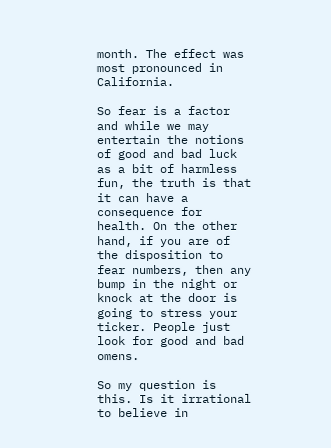month. The effect was most pronounced in California.

So fear is a factor and while we may entertain the notions of good and bad luck as a bit of harmless fun, the truth is that it can have a consequence for health. On the other hand, if you are of the disposition to fear numbers, then any bump in the night or knock at the door is going to stress your ticker. People just look for good and bad omens.

So my question is this. Is it irrational to believe in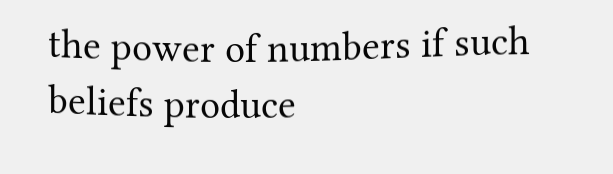the power of numbers if such beliefs produce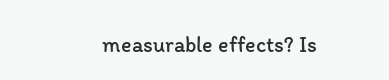measurable effects? Is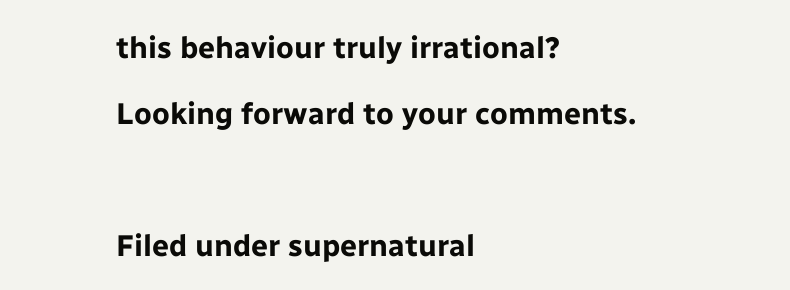this behaviour truly irrational?

Looking forward to your comments.



Filed under supernatural